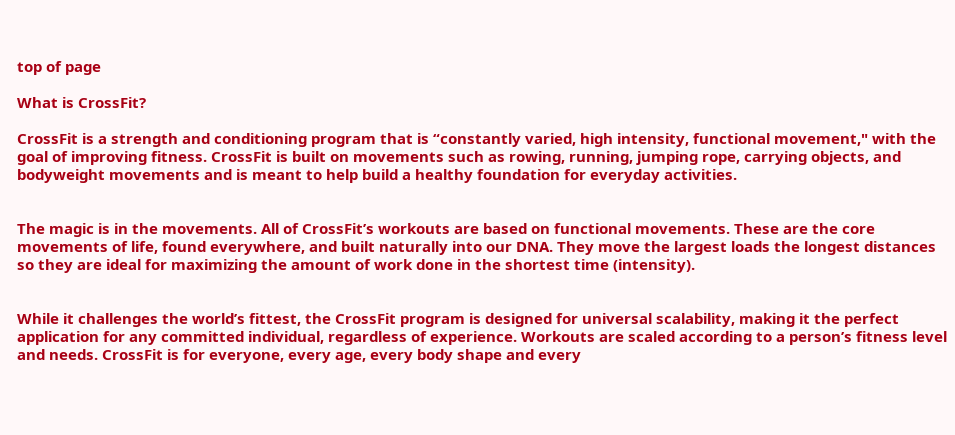top of page

What is CrossFit?

CrossFit is a strength and conditioning program that is “constantly varied, high intensity, functional movement," with the goal of improving fitness. CrossFit is built on movements such as rowing, running, jumping rope, carrying objects, and bodyweight movements and is meant to help build a healthy foundation for everyday activities.


The magic is in the movements. All of CrossFit’s workouts are based on functional movements. These are the core movements of life, found everywhere, and built naturally into our DNA. They move the largest loads the longest distances so they are ideal for maximizing the amount of work done in the shortest time (intensity).


While it challenges the world’s fittest, the CrossFit program is designed for universal scalability, making it the perfect application for any committed individual, regardless of experience. Workouts are scaled according to a person’s fitness level and needs. CrossFit is for everyone, every age, every body shape and every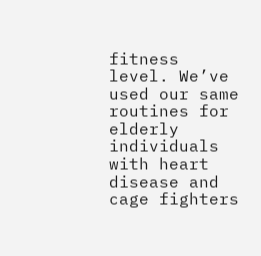fitness level. We’ve used our same routines for elderly individuals with heart disease and cage fighters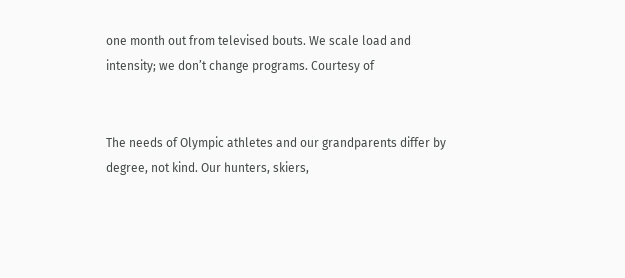one month out from televised bouts. We scale load and intensity; we don’t change programs. Courtesy of


The needs of Olympic athletes and our grandparents differ by degree, not kind. Our hunters, skiers,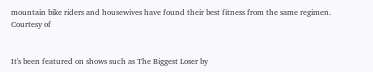mountain bike riders and housewives have found their best fitness from the same regimen. Courtesy of


It's been featured on shows such as The Biggest Loser by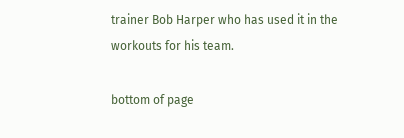trainer Bob Harper who has used it in the workouts for his team.

bottom of page